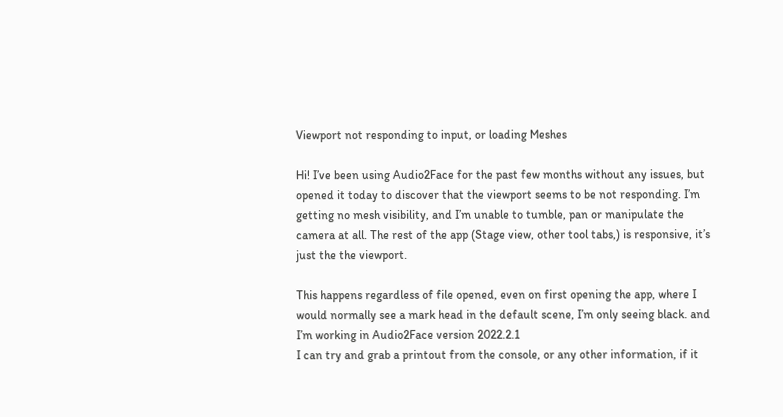Viewport not responding to input, or loading Meshes

Hi! I’ve been using Audio2Face for the past few months without any issues, but opened it today to discover that the viewport seems to be not responding. I’m getting no mesh visibility, and I’m unable to tumble, pan or manipulate the camera at all. The rest of the app (Stage view, other tool tabs,) is responsive, it’s just the the viewport.

This happens regardless of file opened, even on first opening the app, where I would normally see a mark head in the default scene, I’m only seeing black. and I’m working in Audio2Face version 2022.2.1
I can try and grab a printout from the console, or any other information, if it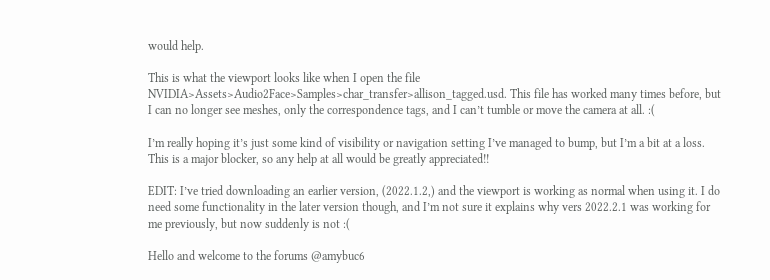would help.

This is what the viewport looks like when I open the file NVIDIA>Assets>Audio2Face>Samples>char_transfer>allison_tagged.usd. This file has worked many times before, but I can no longer see meshes, only the correspondence tags, and I can’t tumble or move the camera at all. :(

I’m really hoping it’s just some kind of visibility or navigation setting I’ve managed to bump, but I’m a bit at a loss. This is a major blocker, so any help at all would be greatly appreciated!!

EDIT: I’ve tried downloading an earlier version, (2022.1.2,) and the viewport is working as normal when using it. I do need some functionality in the later version though, and I’m not sure it explains why vers 2022.2.1 was working for me previously, but now suddenly is not :(

Hello and welcome to the forums @amybuc6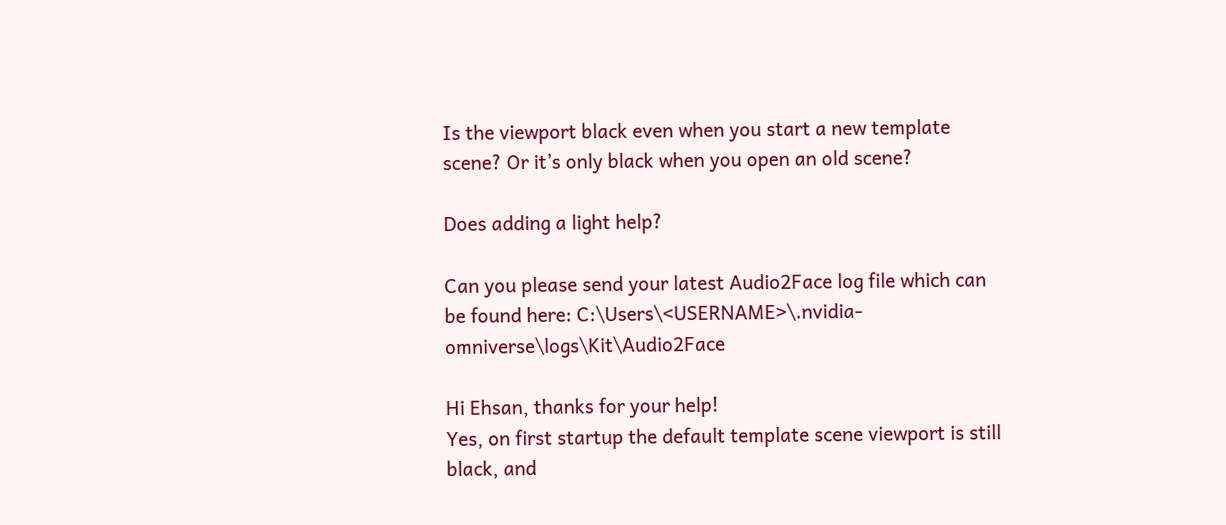Is the viewport black even when you start a new template scene? Or it’s only black when you open an old scene?

Does adding a light help?

Can you please send your latest Audio2Face log file which can be found here: C:\Users\<USERNAME>\.nvidia-omniverse\logs\Kit\Audio2Face

Hi Ehsan, thanks for your help!
Yes, on first startup the default template scene viewport is still black, and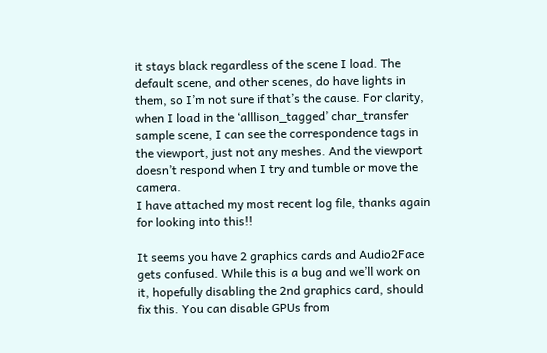it stays black regardless of the scene I load. The default scene, and other scenes, do have lights in them, so I’m not sure if that’s the cause. For clarity, when I load in the ‘alllison_tagged’ char_transfer sample scene, I can see the correspondence tags in the viewport, just not any meshes. And the viewport doesn’t respond when I try and tumble or move the camera.
I have attached my most recent log file, thanks again for looking into this!!

It seems you have 2 graphics cards and Audio2Face gets confused. While this is a bug and we’ll work on it, hopefully disabling the 2nd graphics card, should fix this. You can disable GPUs from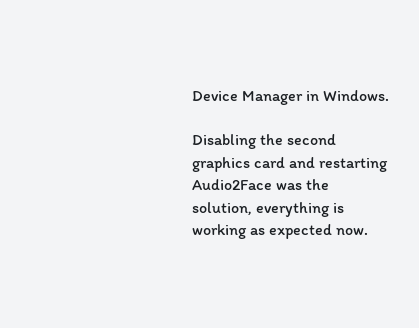Device Manager in Windows.

Disabling the second graphics card and restarting Audio2Face was the solution, everything is working as expected now.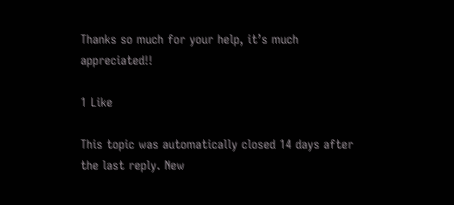Thanks so much for your help, it’s much appreciated!!

1 Like

This topic was automatically closed 14 days after the last reply. New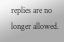replies are no longer allowed.